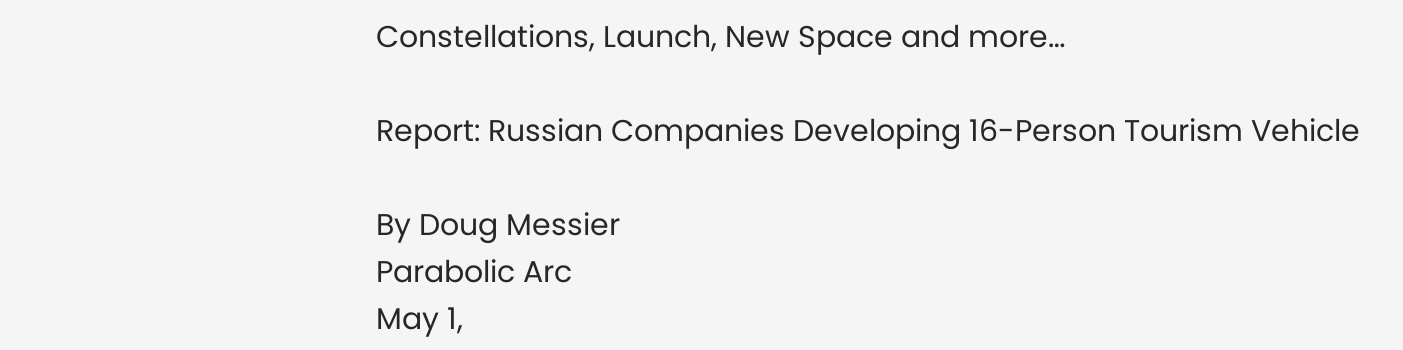Constellations, Launch, New Space and more…

Report: Russian Companies Developing 16-Person Tourism Vehicle

By Doug Messier
Parabolic Arc
May 1,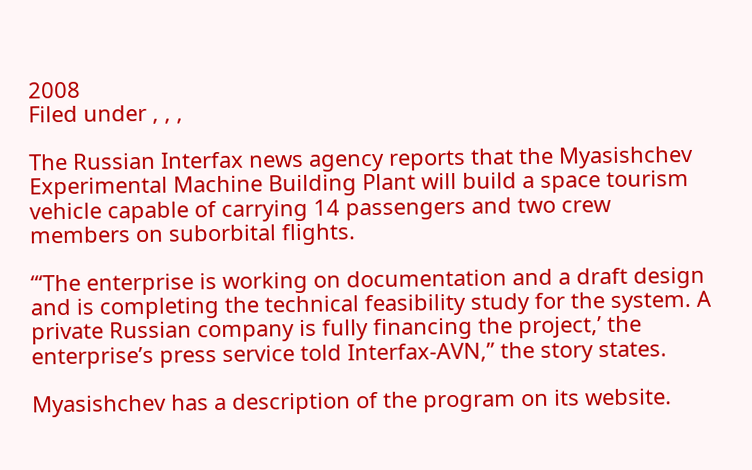2008
Filed under , , ,

The Russian Interfax news agency reports that the Myasishchev Experimental Machine Building Plant will build a space tourism vehicle capable of carrying 14 passengers and two crew members on suborbital flights.

“‘The enterprise is working on documentation and a draft design and is completing the technical feasibility study for the system. A private Russian company is fully financing the project,’ the enterprise’s press service told Interfax-AVN,” the story states.

Myasishchev has a description of the program on its website.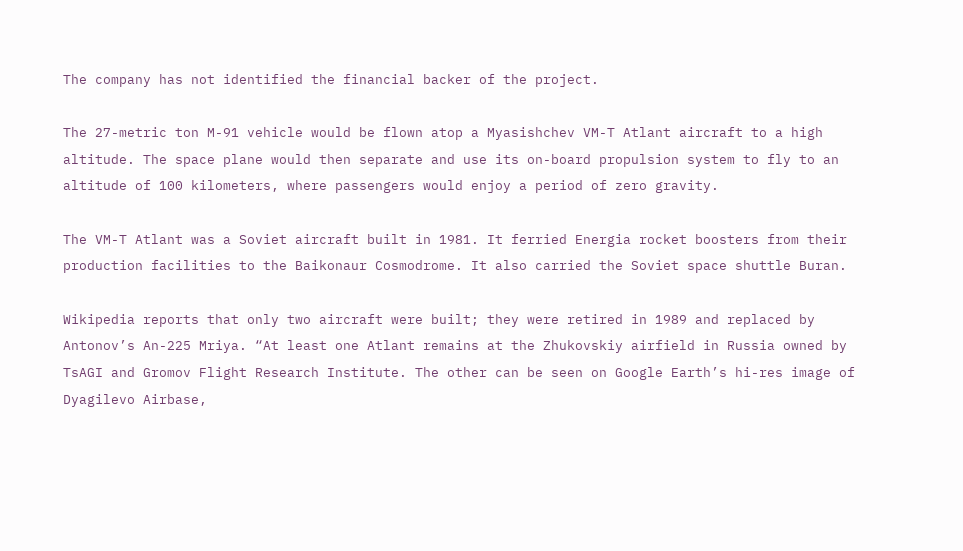The company has not identified the financial backer of the project.

The 27-metric ton M-91 vehicle would be flown atop a Myasishchev VM-T Atlant aircraft to a high altitude. The space plane would then separate and use its on-board propulsion system to fly to an altitude of 100 kilometers, where passengers would enjoy a period of zero gravity.

The VM-T Atlant was a Soviet aircraft built in 1981. It ferried Energia rocket boosters from their production facilities to the Baikonaur Cosmodrome. It also carried the Soviet space shuttle Buran.

Wikipedia reports that only two aircraft were built; they were retired in 1989 and replaced by Antonov’s An-225 Mriya. “At least one Atlant remains at the Zhukovskiy airfield in Russia owned by TsAGI and Gromov Flight Research Institute. The other can be seen on Google Earth’s hi-res image of Dyagilevo Airbase,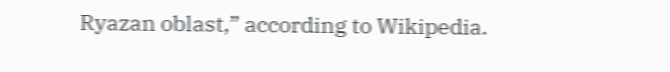Ryazan oblast,” according to Wikipedia.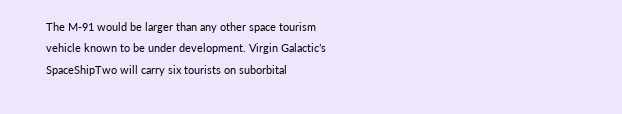The M-91 would be larger than any other space tourism vehicle known to be under development. Virgin Galactic’s SpaceShipTwo will carry six tourists on suborbital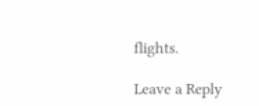flights.

Leave a Reply